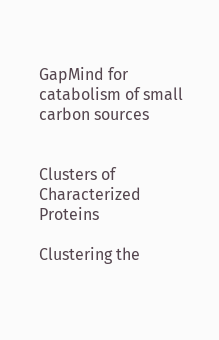GapMind for catabolism of small carbon sources


Clusters of Characterized Proteins

Clustering the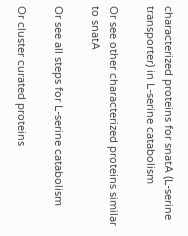characterized proteins for snatA (L-serine transporter) in L-serine catabolism

Or see other characterized proteins similar to snatA

Or see all steps for L-serine catabolism

Or cluster curated proteins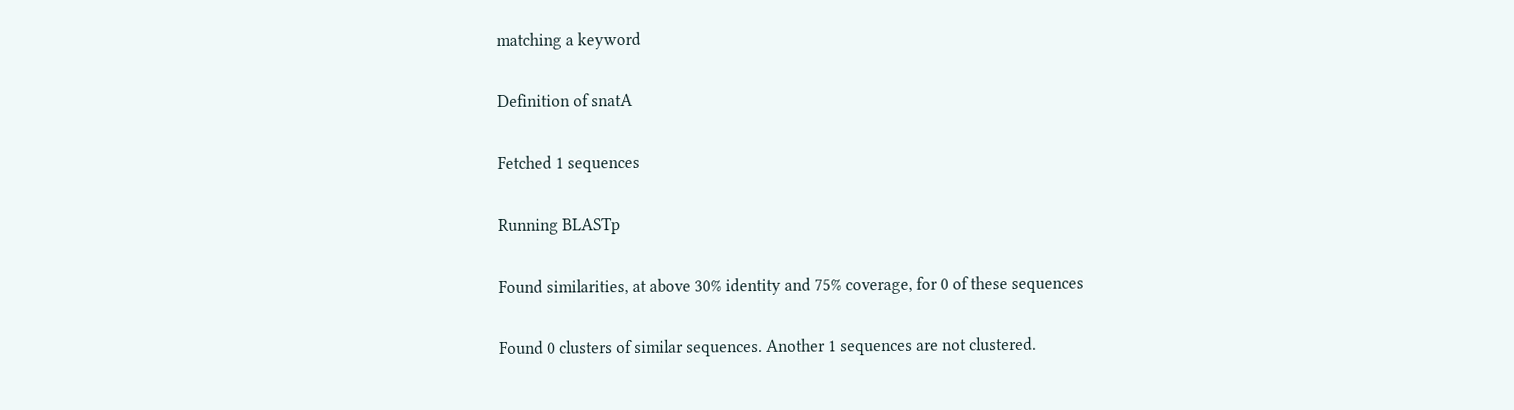matching a keyword

Definition of snatA

Fetched 1 sequences

Running BLASTp

Found similarities, at above 30% identity and 75% coverage, for 0 of these sequences

Found 0 clusters of similar sequences. Another 1 sequences are not clustered.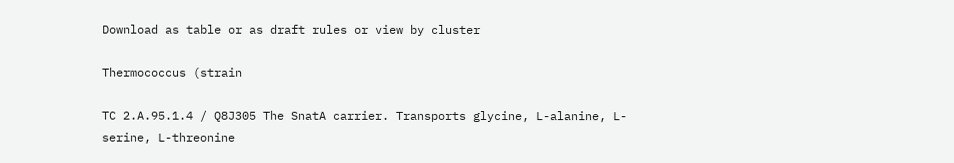Download as table or as draft rules or view by cluster

Thermococcus (strain

TC 2.A.95.1.4 / Q8J305 The SnatA carrier. Transports glycine, L-alanine, L-serine, L-threonine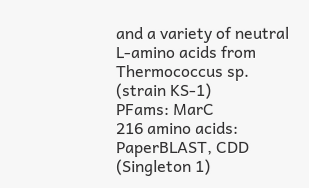and a variety of neutral L-amino acids from Thermococcus sp. (strain KS-1)
PFams: MarC
216 amino acids: PaperBLAST, CDD (Singleton 1)